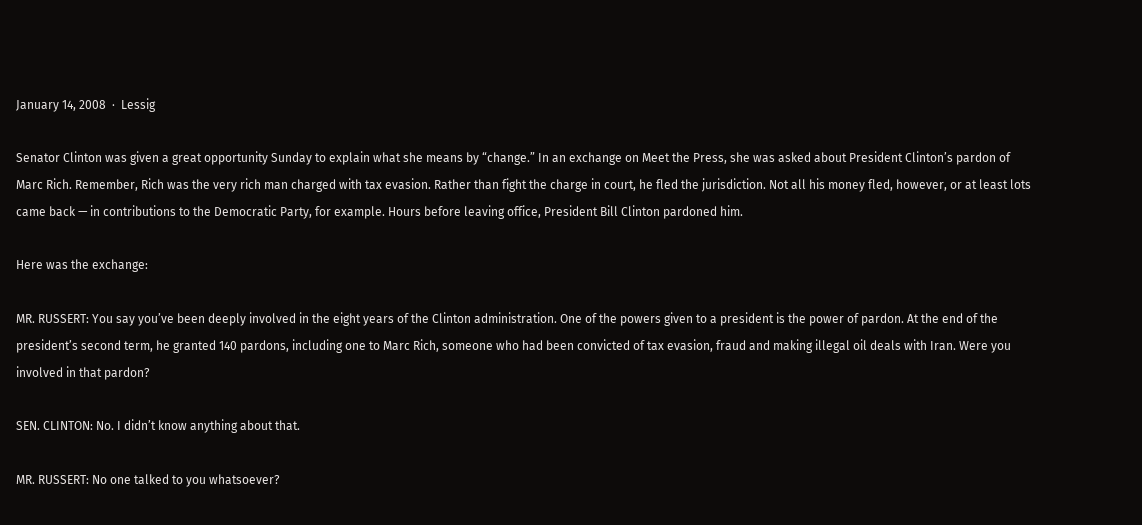January 14, 2008  ·  Lessig

Senator Clinton was given a great opportunity Sunday to explain what she means by “change.” In an exchange on Meet the Press, she was asked about President Clinton’s pardon of Marc Rich. Remember, Rich was the very rich man charged with tax evasion. Rather than fight the charge in court, he fled the jurisdiction. Not all his money fled, however, or at least lots came back — in contributions to the Democratic Party, for example. Hours before leaving office, President Bill Clinton pardoned him.

Here was the exchange:

MR. RUSSERT: You say you’ve been deeply involved in the eight years of the Clinton administration. One of the powers given to a president is the power of pardon. At the end of the president’s second term, he granted 140 pardons, including one to Marc Rich, someone who had been convicted of tax evasion, fraud and making illegal oil deals with Iran. Were you involved in that pardon?

SEN. CLINTON: No. I didn’t know anything about that.

MR. RUSSERT: No one talked to you whatsoever?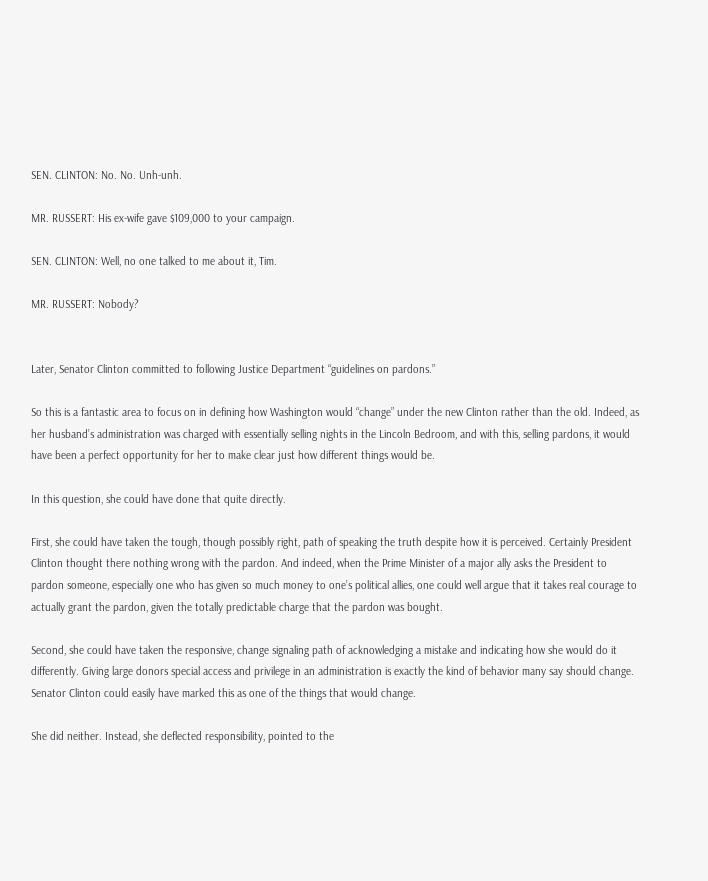SEN. CLINTON: No. No. Unh-unh.

MR. RUSSERT: His ex-wife gave $109,000 to your campaign.

SEN. CLINTON: Well, no one talked to me about it, Tim.

MR. RUSSERT: Nobody?


Later, Senator Clinton committed to following Justice Department “guidelines on pardons.”

So this is a fantastic area to focus on in defining how Washington would “change” under the new Clinton rather than the old. Indeed, as her husband’s administration was charged with essentially selling nights in the Lincoln Bedroom, and with this, selling pardons, it would have been a perfect opportunity for her to make clear just how different things would be.

In this question, she could have done that quite directly.

First, she could have taken the tough, though possibly right, path of speaking the truth despite how it is perceived. Certainly President Clinton thought there nothing wrong with the pardon. And indeed, when the Prime Minister of a major ally asks the President to pardon someone, especially one who has given so much money to one’s political allies, one could well argue that it takes real courage to actually grant the pardon, given the totally predictable charge that the pardon was bought.

Second, she could have taken the responsive, change signaling path of acknowledging a mistake and indicating how she would do it differently. Giving large donors special access and privilege in an administration is exactly the kind of behavior many say should change. Senator Clinton could easily have marked this as one of the things that would change.

She did neither. Instead, she deflected responsibility, pointed to the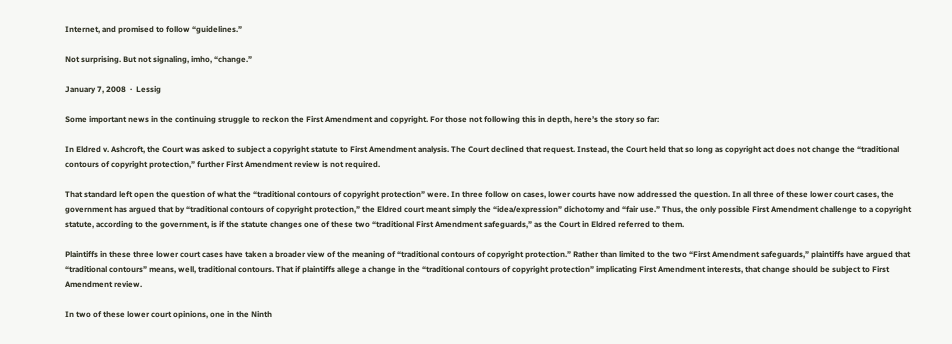Internet, and promised to follow “guidelines.”

Not surprising. But not signaling, imho, “change.”

January 7, 2008  ·  Lessig

Some important news in the continuing struggle to reckon the First Amendment and copyright. For those not following this in depth, here’s the story so far:

In Eldred v. Ashcroft, the Court was asked to subject a copyright statute to First Amendment analysis. The Court declined that request. Instead, the Court held that so long as copyright act does not change the “traditional contours of copyright protection,” further First Amendment review is not required.

That standard left open the question of what the “traditional contours of copyright protection” were. In three follow on cases, lower courts have now addressed the question. In all three of these lower court cases, the government has argued that by “traditional contours of copyright protection,” the Eldred court meant simply the “idea/expression” dichotomy and “fair use.” Thus, the only possible First Amendment challenge to a copyright statute, according to the government, is if the statute changes one of these two “traditional First Amendment safeguards,” as the Court in Eldred referred to them.

Plaintiffs in these three lower court cases have taken a broader view of the meaning of “traditional contours of copyright protection.” Rather than limited to the two “First Amendment safeguards,” plaintiffs have argued that “traditional contours” means, well, traditional contours. That if plaintiffs allege a change in the “traditional contours of copyright protection” implicating First Amendment interests, that change should be subject to First Amendment review.

In two of these lower court opinions, one in the Ninth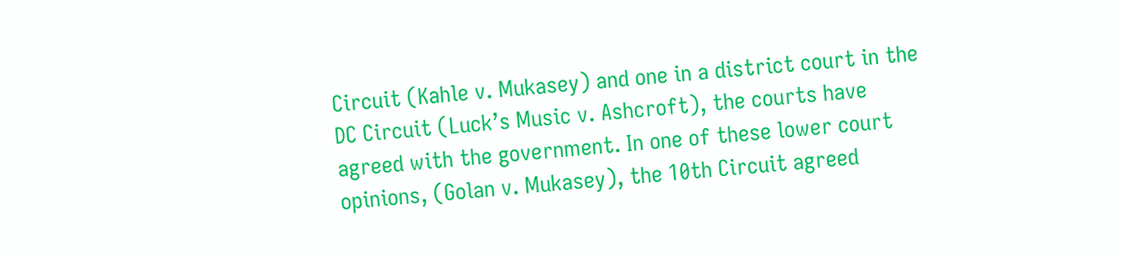Circuit (Kahle v. Mukasey) and one in a district court in the DC Circuit (Luck’s Music v. Ashcroft), the courts have agreed with the government. In one of these lower court opinions, (Golan v. Mukasey), the 10th Circuit agreed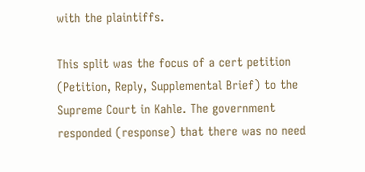with the plaintiffs.

This split was the focus of a cert petition (Petition, Reply, Supplemental Brief) to the Supreme Court in Kahle. The government responded (response) that there was no need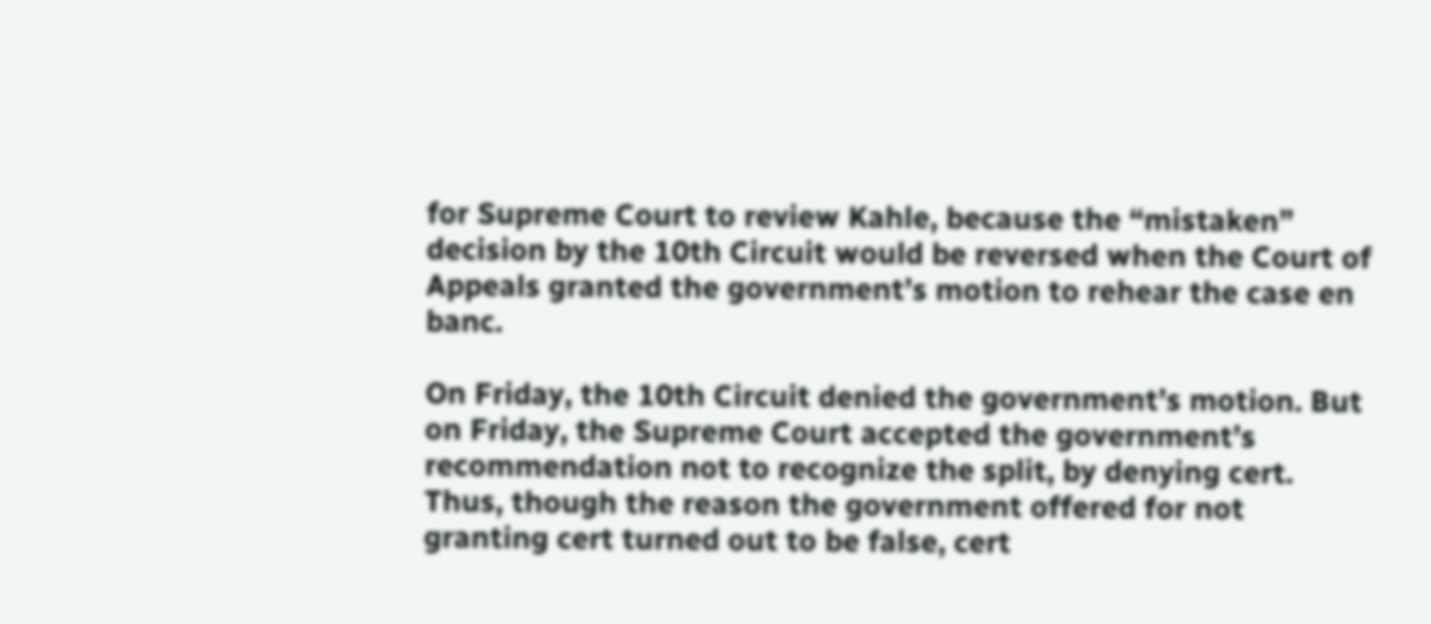for Supreme Court to review Kahle, because the “mistaken” decision by the 10th Circuit would be reversed when the Court of Appeals granted the government’s motion to rehear the case en banc.

On Friday, the 10th Circuit denied the government’s motion. But on Friday, the Supreme Court accepted the government’s recommendation not to recognize the split, by denying cert. Thus, though the reason the government offered for not granting cert turned out to be false, cert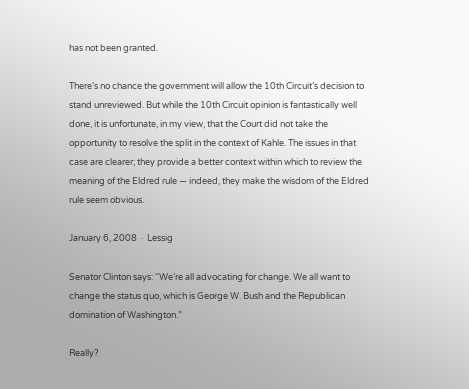has not been granted.

There’s no chance the government will allow the 10th Circuit’s decision to stand unreviewed. But while the 10th Circuit opinion is fantastically well done, it is unfortunate, in my view, that the Court did not take the opportunity to resolve the split in the context of Kahle. The issues in that case are clearer; they provide a better context within which to review the meaning of the Eldred rule — indeed, they make the wisdom of the Eldred rule seem obvious.

January 6, 2008  ·  Lessig

Senator Clinton says: “We’re all advocating for change. We all want to change the status quo, which is George W. Bush and the Republican domination of Washington.”

Really?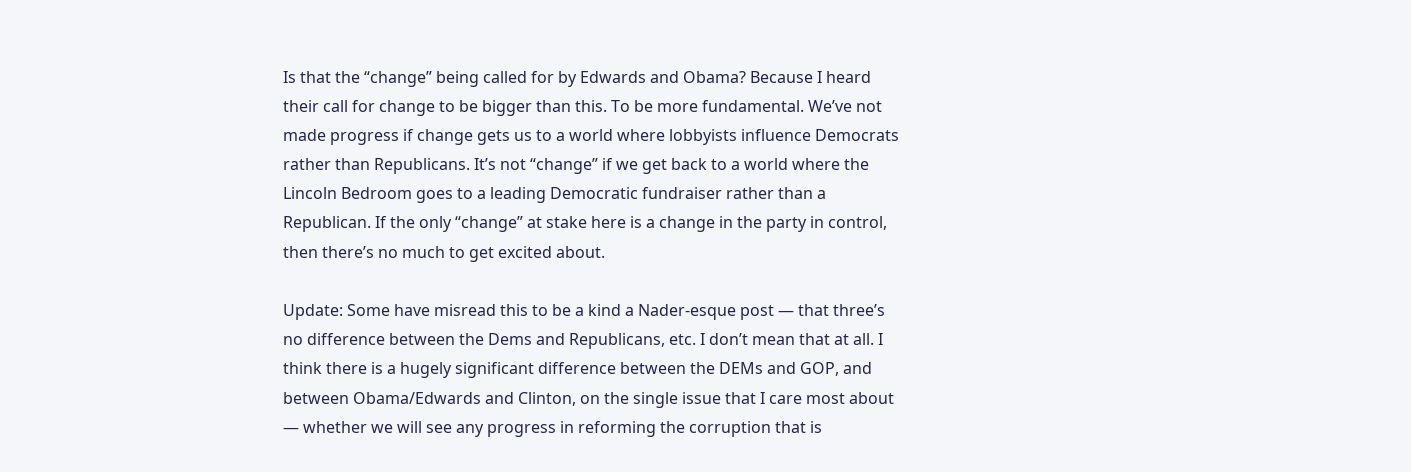Is that the “change” being called for by Edwards and Obama? Because I heard their call for change to be bigger than this. To be more fundamental. We’ve not made progress if change gets us to a world where lobbyists influence Democrats rather than Republicans. It’s not “change” if we get back to a world where the Lincoln Bedroom goes to a leading Democratic fundraiser rather than a Republican. If the only “change” at stake here is a change in the party in control, then there’s no much to get excited about.

Update: Some have misread this to be a kind a Nader-esque post — that three’s no difference between the Dems and Republicans, etc. I don’t mean that at all. I think there is a hugely significant difference between the DEMs and GOP, and between Obama/Edwards and Clinton, on the single issue that I care most about — whether we will see any progress in reforming the corruption that is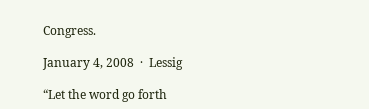Congress.

January 4, 2008  ·  Lessig

“Let the word go forth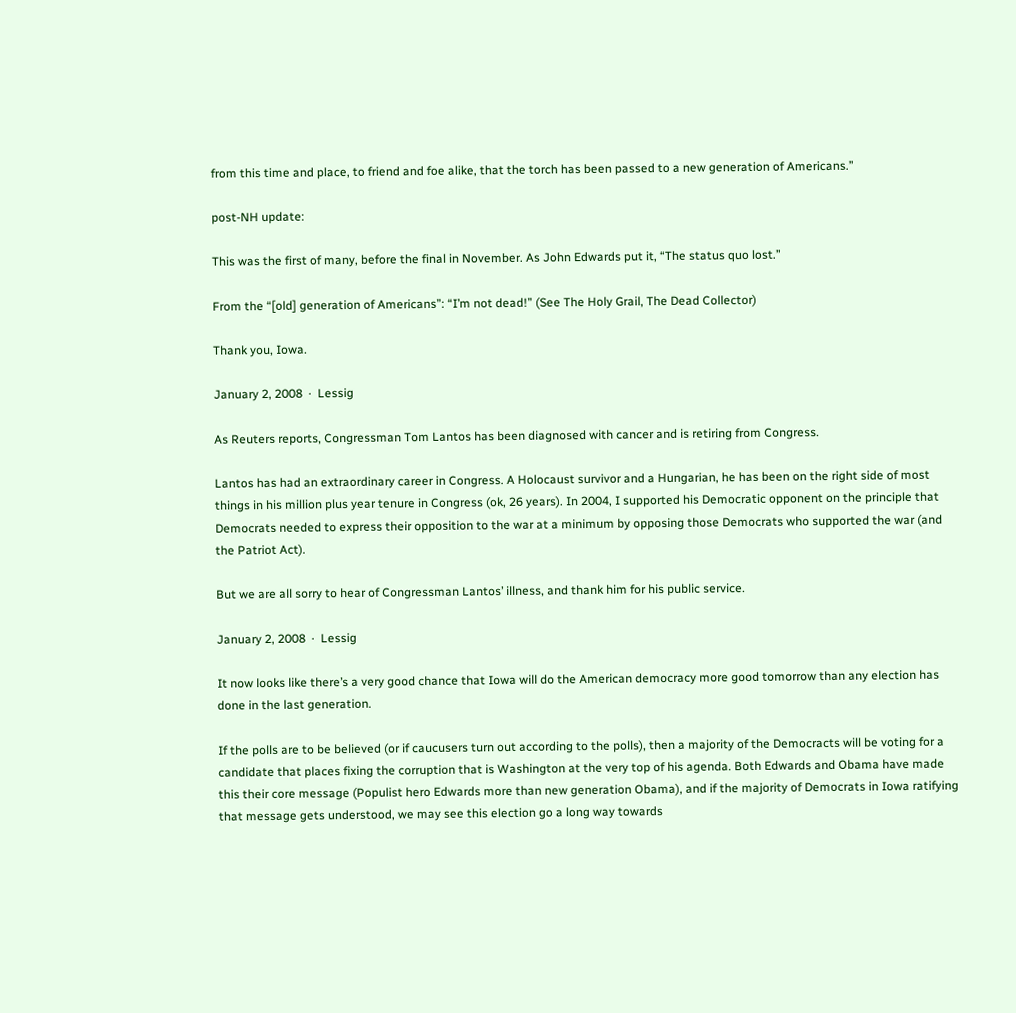from this time and place, to friend and foe alike, that the torch has been passed to a new generation of Americans.”

post-NH update:

This was the first of many, before the final in November. As John Edwards put it, “The status quo lost.”

From the “[old] generation of Americans”: “I’m not dead!” (See The Holy Grail, The Dead Collector)

Thank you, Iowa.

January 2, 2008  ·  Lessig

As Reuters reports, Congressman Tom Lantos has been diagnosed with cancer and is retiring from Congress.

Lantos has had an extraordinary career in Congress. A Holocaust survivor and a Hungarian, he has been on the right side of most things in his million plus year tenure in Congress (ok, 26 years). In 2004, I supported his Democratic opponent on the principle that Democrats needed to express their opposition to the war at a minimum by opposing those Democrats who supported the war (and the Patriot Act).

But we are all sorry to hear of Congressman Lantos’ illness, and thank him for his public service.

January 2, 2008  ·  Lessig

It now looks like there’s a very good chance that Iowa will do the American democracy more good tomorrow than any election has done in the last generation.

If the polls are to be believed (or if caucusers turn out according to the polls), then a majority of the Democracts will be voting for a candidate that places fixing the corruption that is Washington at the very top of his agenda. Both Edwards and Obama have made this their core message (Populist hero Edwards more than new generation Obama), and if the majority of Democrats in Iowa ratifying that message gets understood, we may see this election go a long way towards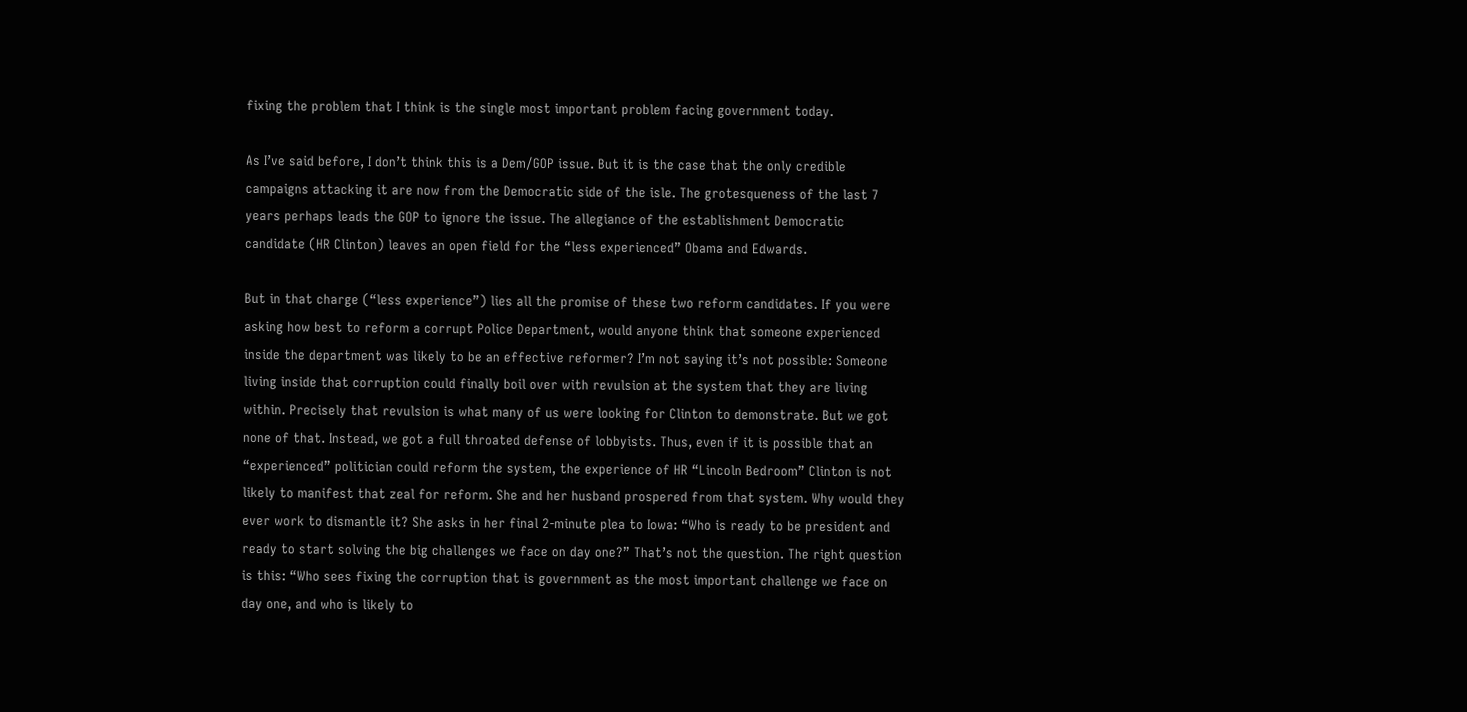fixing the problem that I think is the single most important problem facing government today.

As I’ve said before, I don’t think this is a Dem/GOP issue. But it is the case that the only credible campaigns attacking it are now from the Democratic side of the isle. The grotesqueness of the last 7 years perhaps leads the GOP to ignore the issue. The allegiance of the establishment Democratic candidate (HR Clinton) leaves an open field for the “less experienced” Obama and Edwards.

But in that charge (“less experience”) lies all the promise of these two reform candidates. If you were asking how best to reform a corrupt Police Department, would anyone think that someone experienced inside the department was likely to be an effective reformer? I’m not saying it’s not possible: Someone living inside that corruption could finally boil over with revulsion at the system that they are living within. Precisely that revulsion is what many of us were looking for Clinton to demonstrate. But we got none of that. Instead, we got a full throated defense of lobbyists. Thus, even if it is possible that an “experienced” politician could reform the system, the experience of HR “Lincoln Bedroom” Clinton is not likely to manifest that zeal for reform. She and her husband prospered from that system. Why would they ever work to dismantle it? She asks in her final 2-minute plea to Iowa: “Who is ready to be president and ready to start solving the big challenges we face on day one?” That’s not the question. The right question is this: “Who sees fixing the corruption that is government as the most important challenge we face on day one, and who is likely to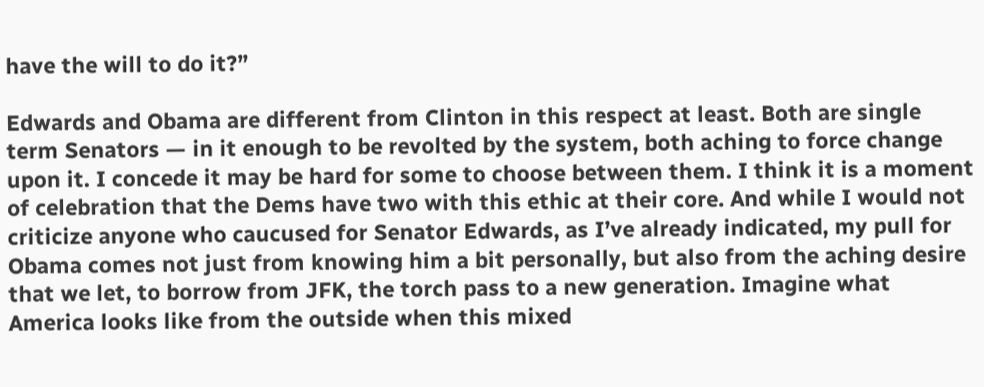have the will to do it?”

Edwards and Obama are different from Clinton in this respect at least. Both are single term Senators — in it enough to be revolted by the system, both aching to force change upon it. I concede it may be hard for some to choose between them. I think it is a moment of celebration that the Dems have two with this ethic at their core. And while I would not criticize anyone who caucused for Senator Edwards, as I’ve already indicated, my pull for Obama comes not just from knowing him a bit personally, but also from the aching desire that we let, to borrow from JFK, the torch pass to a new generation. Imagine what America looks like from the outside when this mixed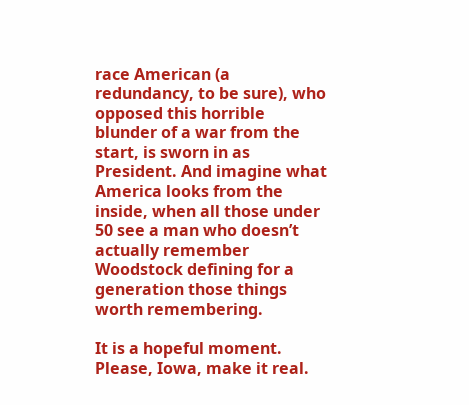race American (a redundancy, to be sure), who opposed this horrible blunder of a war from the start, is sworn in as President. And imagine what America looks from the inside, when all those under 50 see a man who doesn’t actually remember Woodstock defining for a generation those things worth remembering.

It is a hopeful moment. Please, Iowa, make it real.